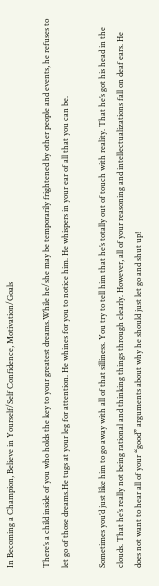In Becoming a Champion, Believe in Yourself/Self Confidence, Motivation/Goals

There’s a child inside of you who holds the key to your greatest dreams.While he/she may be temporarily frightened by other people and events, he refuses to let go of those dreams.He tugs at your leg for attention. He whines for you to notice him. He whispers in your ear of all that you can be.

Sometimes you’d just like him to go away with all of that silliness. You try to tell him that he’s totally out of touch with reality. That he’s got his head in the clouds. That he’s really not being rational and thinking things through clearly. However, all of your reasoning and intellectualizations fall on deaf ears. He does not want to hear all of your “good” arguments about why he should just let go and shut up!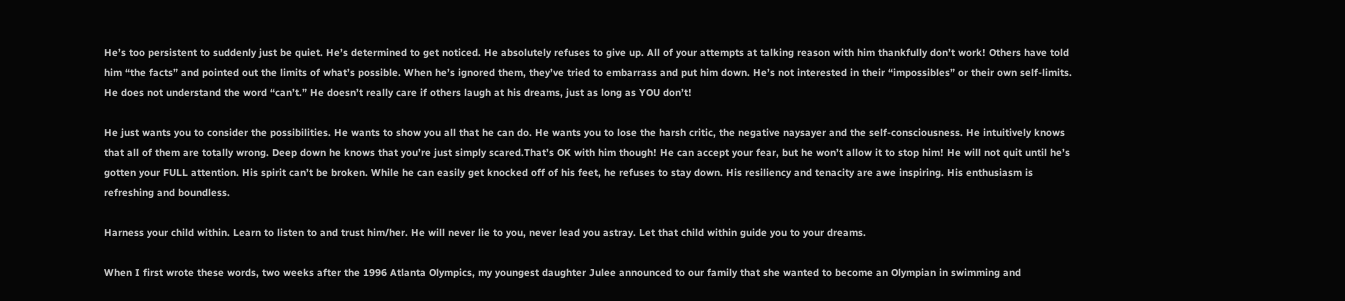He’s too persistent to suddenly just be quiet. He’s determined to get noticed. He absolutely refuses to give up. All of your attempts at talking reason with him thankfully don’t work! Others have told him “the facts” and pointed out the limits of what’s possible. When he’s ignored them, they’ve tried to embarrass and put him down. He’s not interested in their “impossibles” or their own self-limits. He does not understand the word “can’t.” He doesn’t really care if others laugh at his dreams, just as long as YOU don’t!

He just wants you to consider the possibilities. He wants to show you all that he can do. He wants you to lose the harsh critic, the negative naysayer and the self-consciousness. He intuitively knows that all of them are totally wrong. Deep down he knows that you’re just simply scared.That’s OK with him though! He can accept your fear, but he won’t allow it to stop him! He will not quit until he’s gotten your FULL attention. His spirit can’t be broken. While he can easily get knocked off of his feet, he refuses to stay down. His resiliency and tenacity are awe inspiring. His enthusiasm is refreshing and boundless.

Harness your child within. Learn to listen to and trust him/her. He will never lie to you, never lead you astray. Let that child within guide you to your dreams.

When I first wrote these words, two weeks after the 1996 Atlanta Olympics, my youngest daughter Julee announced to our family that she wanted to become an Olympian in swimming and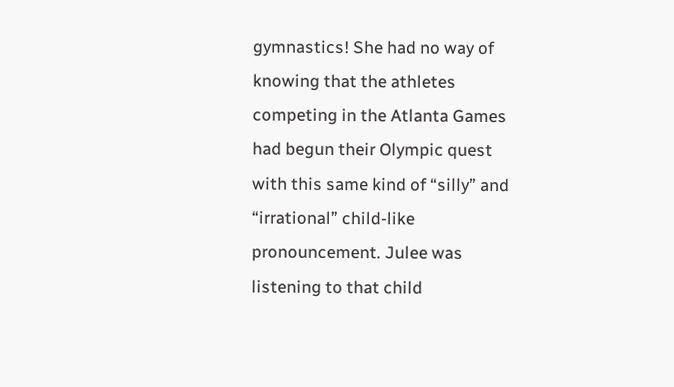gymnastics! She had no way of knowing that the athletes competing in the Atlanta Games had begun their Olympic quest with this same kind of “silly” and “irrational” child-like pronouncement. Julee was listening to that child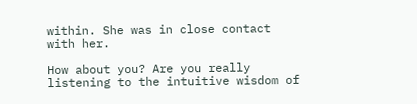within. She was in close contact with her.

How about you? Are you really listening to the intuitive wisdom of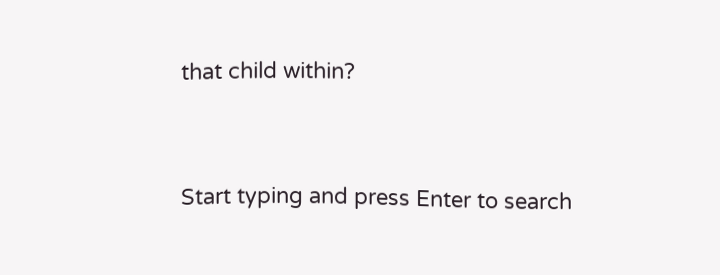that child within?


Start typing and press Enter to search